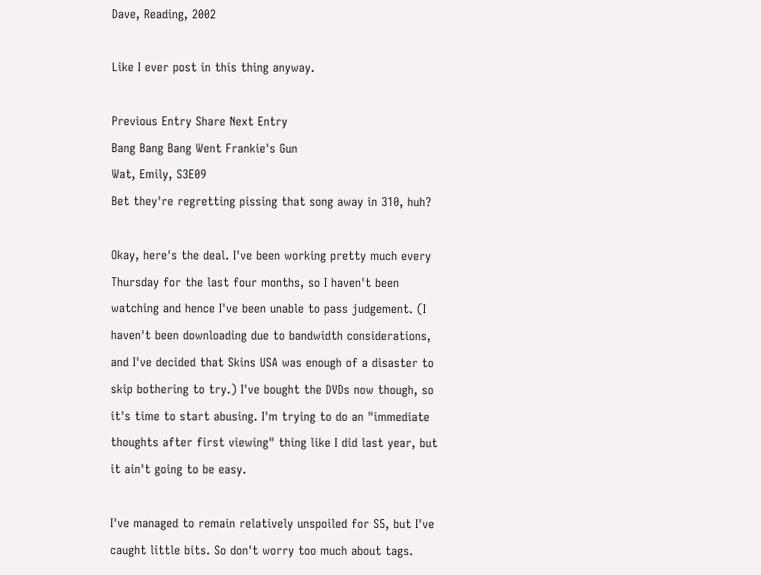Dave, Reading, 2002

Like I ever post in this thing anyway.

Previous Entry Share Next Entry
Bang Bang Bang Went Frankie's Gun
Wat, Emily, S3E09
Bet they're regretting pissing that song away in 310, huh?

Okay, here's the deal. I've been working pretty much every Thursday for the last four months, so I haven't been watching and hence I've been unable to pass judgement. (I haven't been downloading due to bandwidth considerations, and I've decided that Skins USA was enough of a disaster to skip bothering to try.) I've bought the DVDs now though, so it's time to start abusing. I'm trying to do an "immediate thoughts after first viewing" thing like I did last year, but it ain't going to be easy.

I've managed to remain relatively unspoiled for S5, but I've caught little bits. So don't worry too much about tags.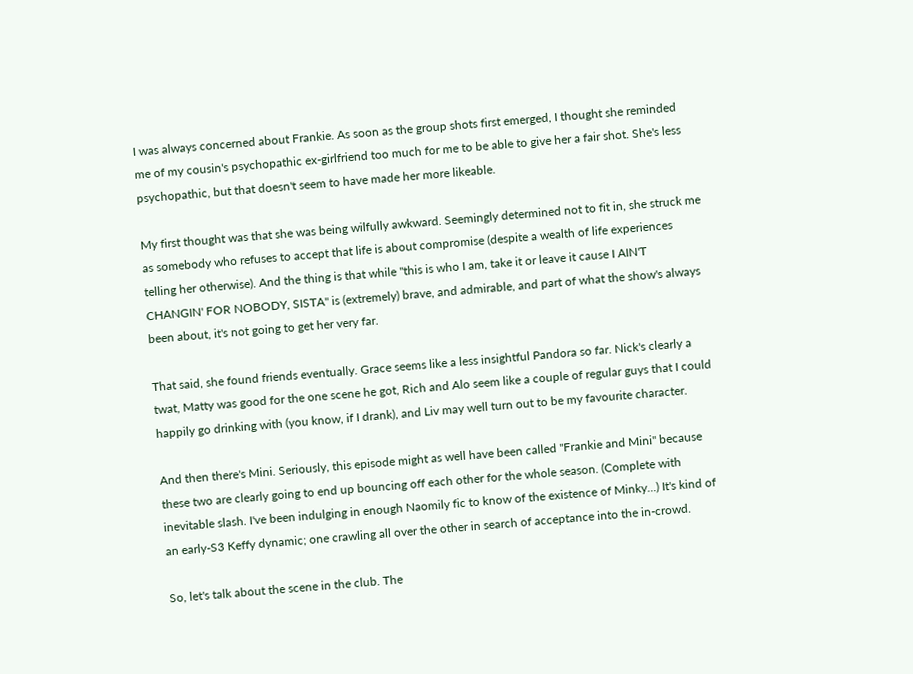I was always concerned about Frankie. As soon as the group shots first emerged, I thought she reminded me of my cousin's psychopathic ex-girlfriend too much for me to be able to give her a fair shot. She's less psychopathic, but that doesn't seem to have made her more likeable.

My first thought was that she was being wilfully awkward. Seemingly determined not to fit in, she struck me as somebody who refuses to accept that life is about compromise (despite a wealth of life experiences telling her otherwise). And the thing is that while "this is who I am, take it or leave it cause I AIN'T CHANGIN' FOR NOBODY, SISTA" is (extremely) brave, and admirable, and part of what the show's always been about, it's not going to get her very far.

That said, she found friends eventually. Grace seems like a less insightful Pandora so far. Nick's clearly a twat, Matty was good for the one scene he got, Rich and Alo seem like a couple of regular guys that I could happily go drinking with (you know, if I drank), and Liv may well turn out to be my favourite character.

And then there's Mini. Seriously, this episode might as well have been called "Frankie and Mini" because these two are clearly going to end up bouncing off each other for the whole season. (Complete with inevitable slash. I've been indulging in enough Naomily fic to know of the existence of Minky...) It's kind of an early-S3 Keffy dynamic; one crawling all over the other in search of acceptance into the in-crowd.

So, let's talk about the scene in the club. The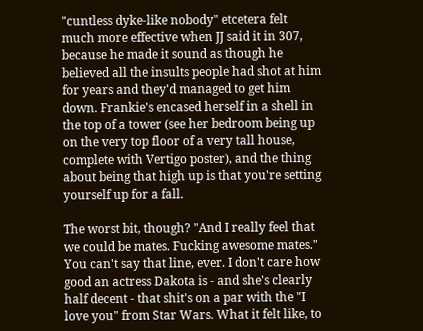"cuntless dyke-like nobody" etcetera felt much more effective when JJ said it in 307, because he made it sound as though he believed all the insults people had shot at him for years and they'd managed to get him down. Frankie's encased herself in a shell in the top of a tower (see her bedroom being up on the very top floor of a very tall house, complete with Vertigo poster), and the thing about being that high up is that you're setting yourself up for a fall.

The worst bit, though? "And I really feel that we could be mates. Fucking awesome mates." You can't say that line, ever. I don't care how good an actress Dakota is - and she's clearly half decent - that shit's on a par with the "I love you" from Star Wars. What it felt like, to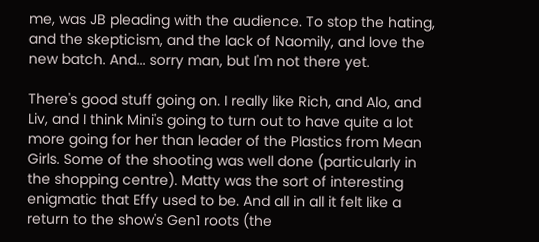me, was JB pleading with the audience. To stop the hating, and the skepticism, and the lack of Naomily, and love the new batch. And... sorry man, but I'm not there yet.

There's good stuff going on. I really like Rich, and Alo, and Liv, and I think Mini's going to turn out to have quite a lot more going for her than leader of the Plastics from Mean Girls. Some of the shooting was well done (particularly in the shopping centre). Matty was the sort of interesting enigmatic that Effy used to be. And all in all it felt like a return to the show's Gen1 roots (the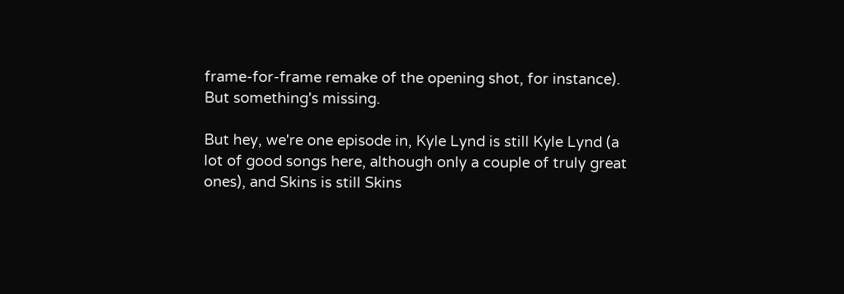frame-for-frame remake of the opening shot, for instance). But something's missing.

But hey, we're one episode in, Kyle Lynd is still Kyle Lynd (a lot of good songs here, although only a couple of truly great ones), and Skins is still Skins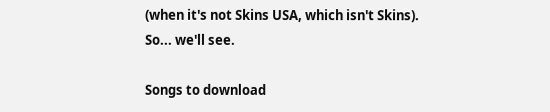(when it's not Skins USA, which isn't Skins). So... we'll see.

Songs to download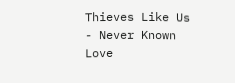Thieves Like Us - Never Known Love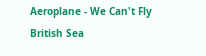Aeroplane - We Can't Fly
British Sea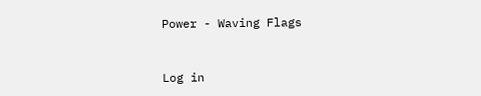Power - Waving Flags


Log in